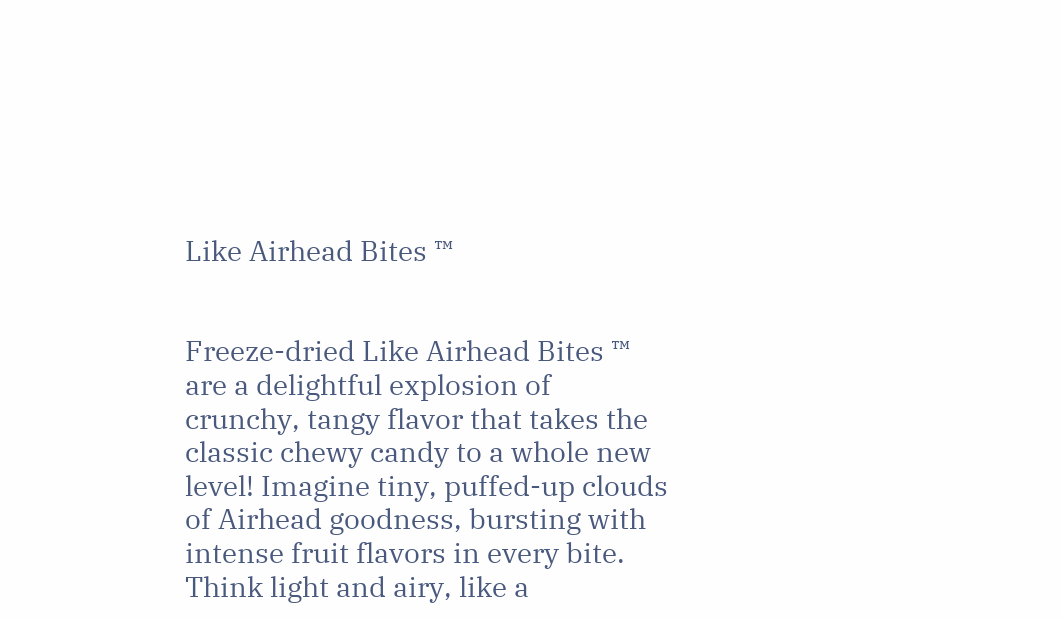Like Airhead Bites ™


Freeze-dried Like Airhead Bites ™ are a delightful explosion of crunchy, tangy flavor that takes the classic chewy candy to a whole new level! Imagine tiny, puffed-up clouds of Airhead goodness, bursting with intense fruit flavors in every bite.
Think light and airy, like a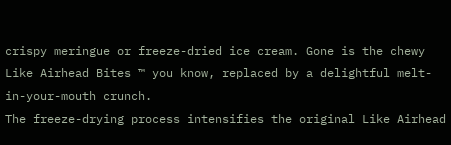crispy meringue or freeze-dried ice cream. Gone is the chewy Like Airhead Bites ™ you know, replaced by a delightful melt-in-your-mouth crunch.
The freeze-drying process intensifies the original Like Airhead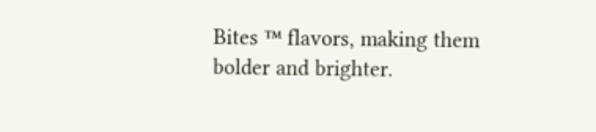Bites ™ flavors, making them bolder and brighter.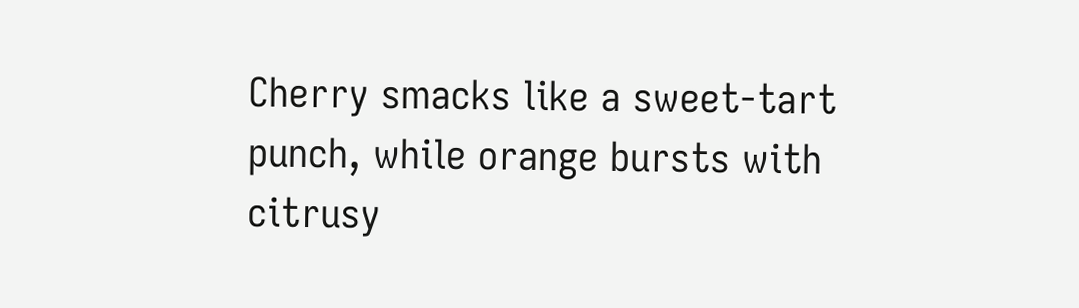Cherry smacks like a sweet-tart punch, while orange bursts with citrusy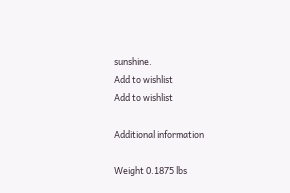sunshine.
Add to wishlist
Add to wishlist

Additional information

Weight 0.1875 lbs